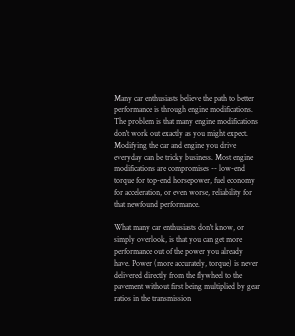Many car enthusiasts believe the path to better performance is through engine modifications. The problem is that many engine modifications don't work out exactly as you might expect. Modifying the car and engine you drive everyday can be tricky business. Most engine modifications are compromises -- low-end torque for top-end horsepower, fuel economy for acceleration, or even worse, reliability for that newfound performance.

What many car enthusiasts don't know, or simply overlook, is that you can get more performance out of the power you already have. Power (more accurately, torque) is never delivered directly from the flywheel to the pavement without first being multiplied by gear ratios in the transmission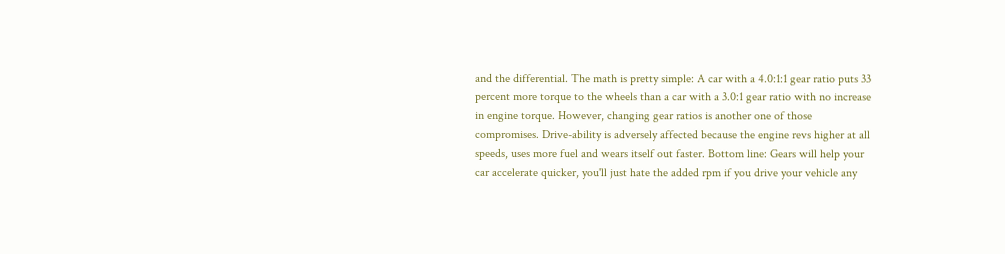and the differential. The math is pretty simple: A car with a 4.0:1:1 gear ratio puts 33 percent more torque to the wheels than a car with a 3.0:1 gear ratio with no increase in engine torque. However, changing gear ratios is another one of those compromises. Drive-ability is adversely affected because the engine revs higher at all speeds, uses more fuel and wears itself out faster. Bottom line: Gears will help your car accelerate quicker, you'll just hate the added rpm if you drive your vehicle any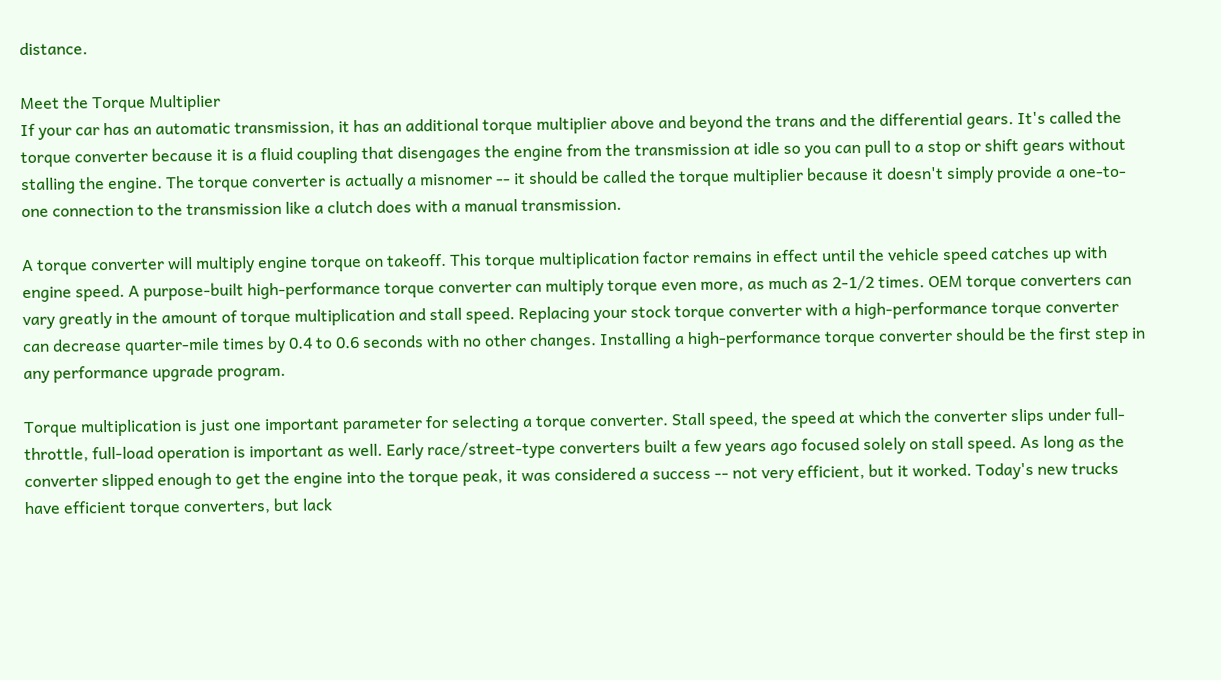distance.

Meet the Torque Multiplier
If your car has an automatic transmission, it has an additional torque multiplier above and beyond the trans and the differential gears. It's called the torque converter because it is a fluid coupling that disengages the engine from the transmission at idle so you can pull to a stop or shift gears without stalling the engine. The torque converter is actually a misnomer -- it should be called the torque multiplier because it doesn't simply provide a one-to-one connection to the transmission like a clutch does with a manual transmission.

A torque converter will multiply engine torque on takeoff. This torque multiplication factor remains in effect until the vehicle speed catches up with engine speed. A purpose-built high-performance torque converter can multiply torque even more, as much as 2-1/2 times. OEM torque converters can vary greatly in the amount of torque multiplication and stall speed. Replacing your stock torque converter with a high-performance torque converter can decrease quarter-mile times by 0.4 to 0.6 seconds with no other changes. Installing a high-performance torque converter should be the first step in any performance upgrade program.

Torque multiplication is just one important parameter for selecting a torque converter. Stall speed, the speed at which the converter slips under full-throttle, full-load operation is important as well. Early race/street-type converters built a few years ago focused solely on stall speed. As long as the converter slipped enough to get the engine into the torque peak, it was considered a success -- not very efficient, but it worked. Today's new trucks have efficient torque converters, but lack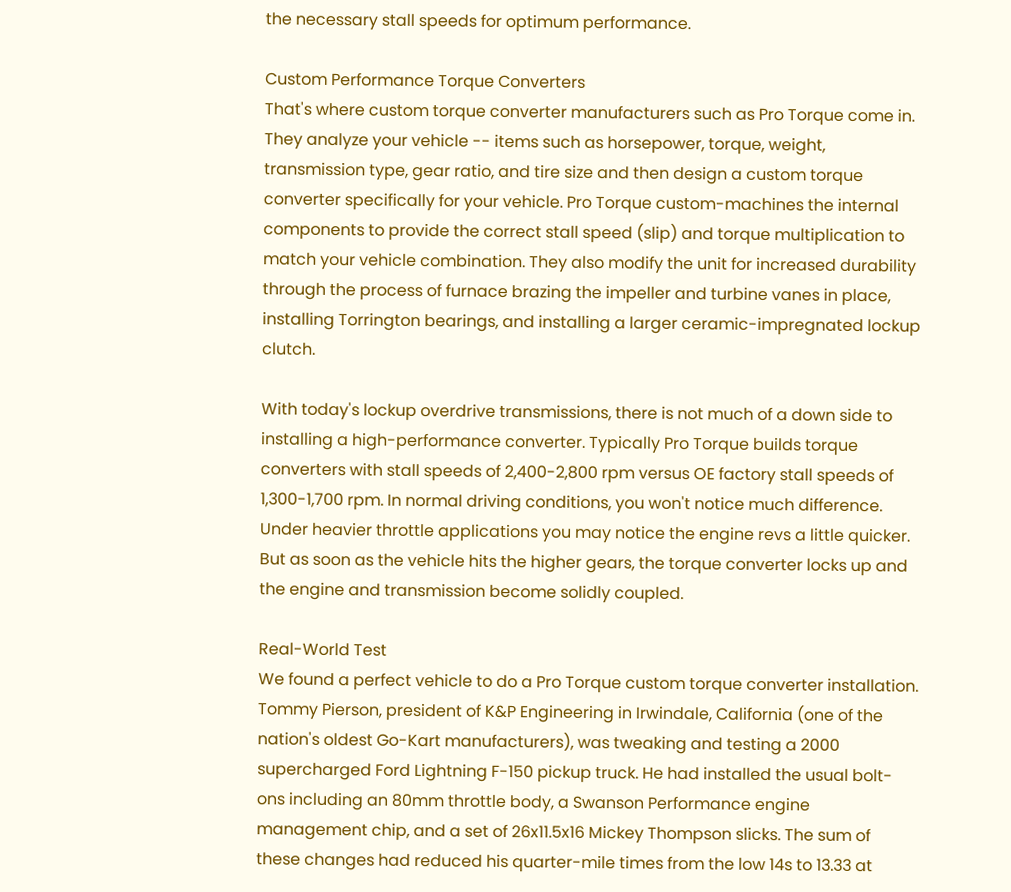the necessary stall speeds for optimum performance.

Custom Performance Torque Converters
That's where custom torque converter manufacturers such as Pro Torque come in. They analyze your vehicle -- items such as horsepower, torque, weight, transmission type, gear ratio, and tire size and then design a custom torque converter specifically for your vehicle. Pro Torque custom-machines the internal components to provide the correct stall speed (slip) and torque multiplication to match your vehicle combination. They also modify the unit for increased durability through the process of furnace brazing the impeller and turbine vanes in place, installing Torrington bearings, and installing a larger ceramic-impregnated lockup clutch.

With today's lockup overdrive transmissions, there is not much of a down side to installing a high-performance converter. Typically Pro Torque builds torque converters with stall speeds of 2,400-2,800 rpm versus OE factory stall speeds of 1,300-1,700 rpm. In normal driving conditions, you won't notice much difference. Under heavier throttle applications you may notice the engine revs a little quicker. But as soon as the vehicle hits the higher gears, the torque converter locks up and the engine and transmission become solidly coupled.

Real-World Test
We found a perfect vehicle to do a Pro Torque custom torque converter installation. Tommy Pierson, president of K&P Engineering in Irwindale, California (one of the nation's oldest Go-Kart manufacturers), was tweaking and testing a 2000 supercharged Ford Lightning F-150 pickup truck. He had installed the usual bolt-ons including an 80mm throttle body, a Swanson Performance engine management chip, and a set of 26x11.5x16 Mickey Thompson slicks. The sum of these changes had reduced his quarter-mile times from the low 14s to 13.33 at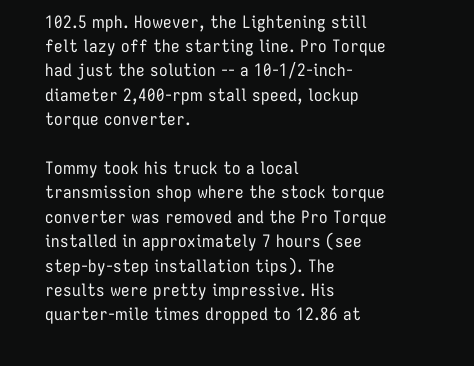102.5 mph. However, the Lightening still felt lazy off the starting line. Pro Torque had just the solution -- a 10-1/2-inch-diameter 2,400-rpm stall speed, lockup torque converter.

Tommy took his truck to a local transmission shop where the stock torque converter was removed and the Pro Torque installed in approximately 7 hours (see step-by-step installation tips). The results were pretty impressive. His quarter-mile times dropped to 12.86 at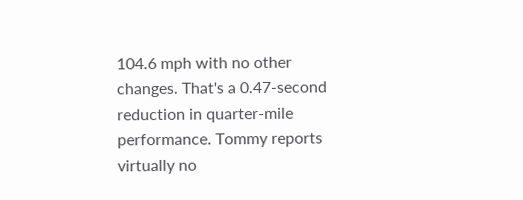104.6 mph with no other changes. That's a 0.47-second reduction in quarter-mile performance. Tommy reports virtually no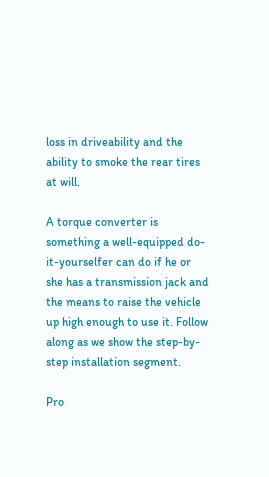loss in driveability and the ability to smoke the rear tires at will.

A torque converter is something a well-equipped do-it-yourselfer can do if he or she has a transmission jack and the means to raise the vehicle up high enough to use it. Follow along as we show the step-by-step installation segment.

Pro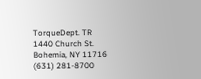TorqueDept. TR
1440 Church St.
Bohemia, NY 11716
(631) 281-8700